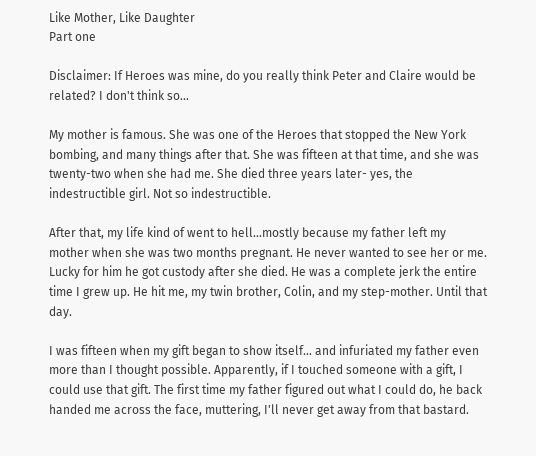Like Mother, Like Daughter
Part one

Disclaimer: If Heroes was mine, do you really think Peter and Claire would be related? I don't think so...

My mother is famous. She was one of the Heroes that stopped the New York bombing, and many things after that. She was fifteen at that time, and she was twenty-two when she had me. She died three years later- yes, the indestructible girl. Not so indestructible.

After that, my life kind of went to hell...mostly because my father left my mother when she was two months pregnant. He never wanted to see her or me. Lucky for him he got custody after she died. He was a complete jerk the entire time I grew up. He hit me, my twin brother, Colin, and my step-mother. Until that day.

I was fifteen when my gift began to show itself... and infuriated my father even more than I thought possible. Apparently, if I touched someone with a gift, I could use that gift. The first time my father figured out what I could do, he back handed me across the face, muttering, I'll never get away from that bastard.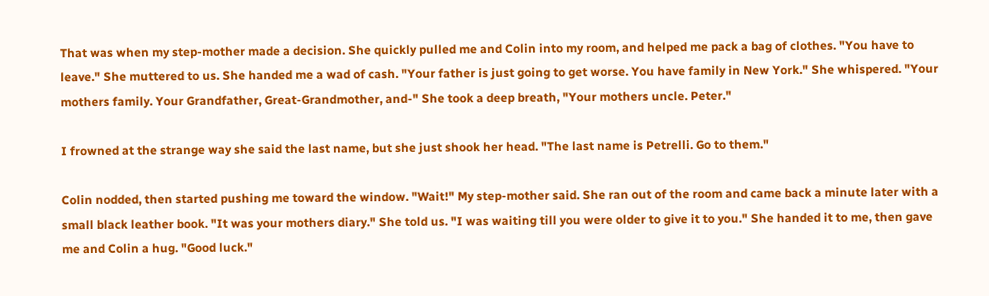That was when my step-mother made a decision. She quickly pulled me and Colin into my room, and helped me pack a bag of clothes. "You have to leave." She muttered to us. She handed me a wad of cash. "Your father is just going to get worse. You have family in New York." She whispered. "Your mothers family. Your Grandfather, Great-Grandmother, and-" She took a deep breath, "Your mothers uncle. Peter."

I frowned at the strange way she said the last name, but she just shook her head. "The last name is Petrelli. Go to them."

Colin nodded, then started pushing me toward the window. "Wait!" My step-mother said. She ran out of the room and came back a minute later with a small black leather book. "It was your mothers diary." She told us. "I was waiting till you were older to give it to you." She handed it to me, then gave me and Colin a hug. "Good luck."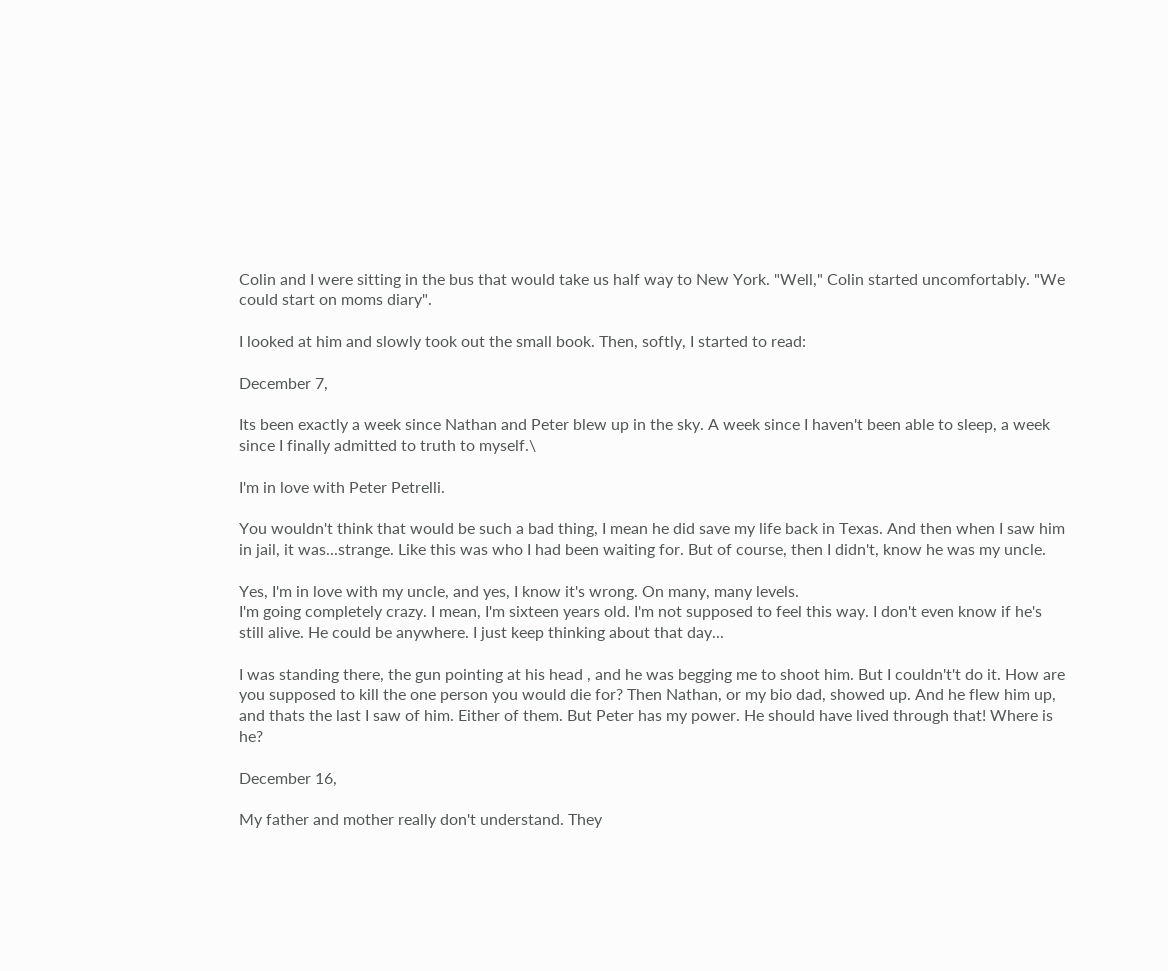Colin and I were sitting in the bus that would take us half way to New York. "Well," Colin started uncomfortably. "We could start on moms diary".

I looked at him and slowly took out the small book. Then, softly, I started to read:

December 7,

Its been exactly a week since Nathan and Peter blew up in the sky. A week since I haven't been able to sleep, a week since I finally admitted to truth to myself.\

I'm in love with Peter Petrelli.

You wouldn't think that would be such a bad thing, I mean he did save my life back in Texas. And then when I saw him in jail, it was...strange. Like this was who I had been waiting for. But of course, then I didn't, know he was my uncle.

Yes, I'm in love with my uncle, and yes, I know it's wrong. On many, many levels.
I'm going completely crazy. I mean, I'm sixteen years old. I'm not supposed to feel this way. I don't even know if he's still alive. He could be anywhere. I just keep thinking about that day...

I was standing there, the gun pointing at his head , and he was begging me to shoot him. But I couldn't't do it. How are you supposed to kill the one person you would die for? Then Nathan, or my bio dad, showed up. And he flew him up, and thats the last I saw of him. Either of them. But Peter has my power. He should have lived through that! Where is he?

December 16,

My father and mother really don't understand. They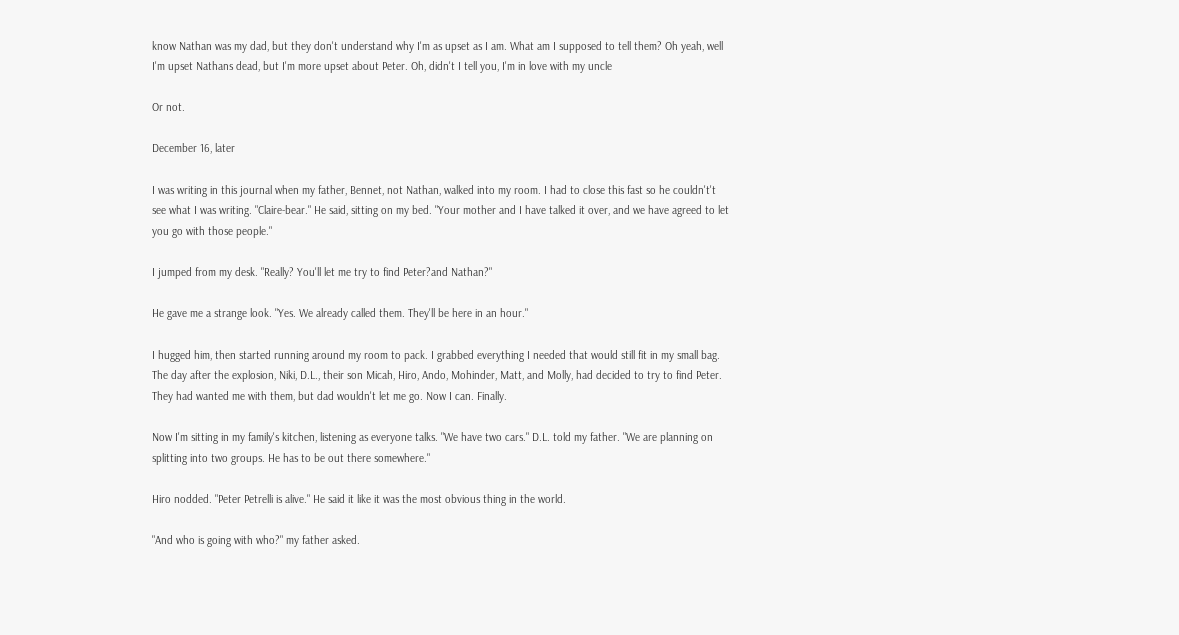know Nathan was my dad, but they don't understand why I'm as upset as I am. What am I supposed to tell them? Oh yeah, well I'm upset Nathans dead, but I'm more upset about Peter. Oh, didn't I tell you, I'm in love with my uncle

Or not.

December 16, later

I was writing in this journal when my father, Bennet, not Nathan, walked into my room. I had to close this fast so he couldn't't see what I was writing. "Claire-bear." He said, sitting on my bed. "Your mother and I have talked it over, and we have agreed to let you go with those people."

I jumped from my desk. "Really? You'll let me try to find Peter?and Nathan?"

He gave me a strange look. "Yes. We already called them. They'll be here in an hour."

I hugged him, then started running around my room to pack. I grabbed everything I needed that would still fit in my small bag. The day after the explosion, Niki, D.L., their son Micah, Hiro, Ando, Mohinder, Matt, and Molly, had decided to try to find Peter. They had wanted me with them, but dad wouldn't let me go. Now I can. Finally.

Now I'm sitting in my family's kitchen, listening as everyone talks. "We have two cars." D.L. told my father. "We are planning on splitting into two groups. He has to be out there somewhere."

Hiro nodded. "Peter Petrelli is alive." He said it like it was the most obvious thing in the world.

"And who is going with who?" my father asked.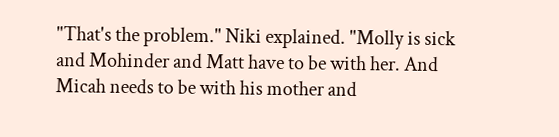"That's the problem." Niki explained. "Molly is sick and Mohinder and Matt have to be with her. And Micah needs to be with his mother and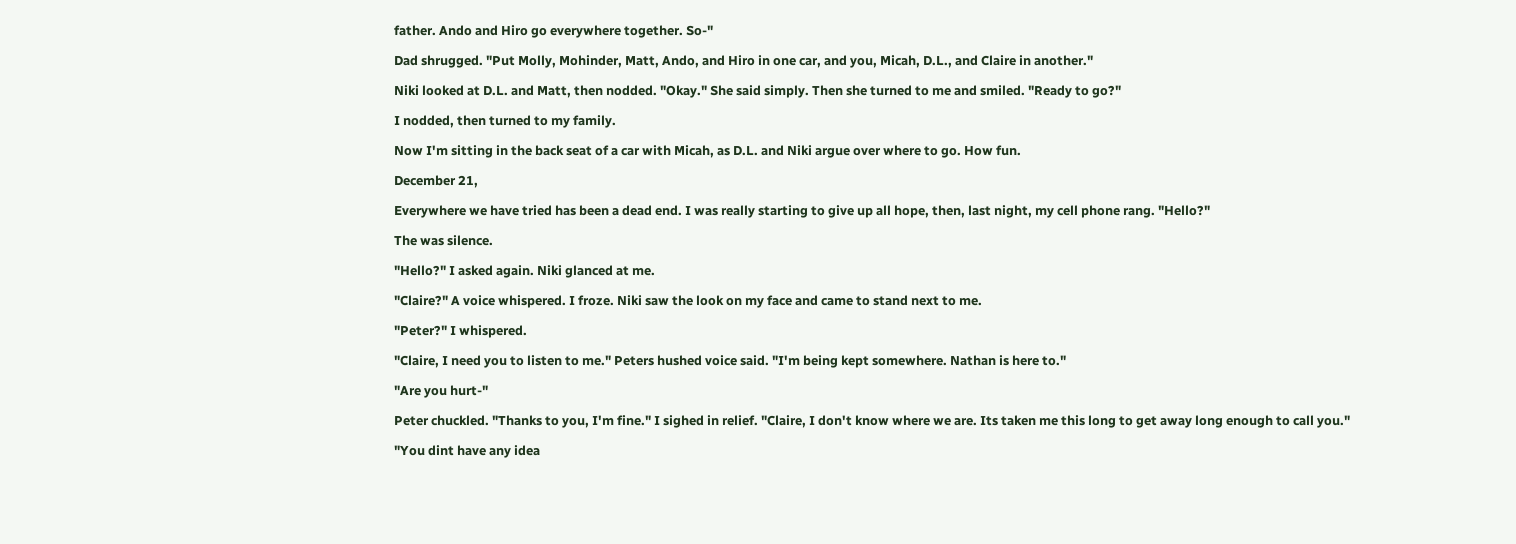father. Ando and Hiro go everywhere together. So-"

Dad shrugged. "Put Molly, Mohinder, Matt, Ando, and Hiro in one car, and you, Micah, D.L., and Claire in another."

Niki looked at D.L. and Matt, then nodded. "Okay." She said simply. Then she turned to me and smiled. "Ready to go?"

I nodded, then turned to my family.

Now I'm sitting in the back seat of a car with Micah, as D.L. and Niki argue over where to go. How fun.

December 21,

Everywhere we have tried has been a dead end. I was really starting to give up all hope, then, last night, my cell phone rang. "Hello?"

The was silence.

"Hello?" I asked again. Niki glanced at me.

"Claire?" A voice whispered. I froze. Niki saw the look on my face and came to stand next to me.

"Peter?" I whispered.

"Claire, I need you to listen to me." Peters hushed voice said. "I'm being kept somewhere. Nathan is here to."

"Are you hurt-"

Peter chuckled. "Thanks to you, I'm fine." I sighed in relief. "Claire, I don't know where we are. Its taken me this long to get away long enough to call you."

"You dint have any idea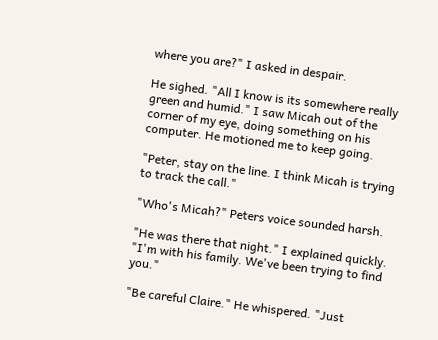where you are?" I asked in despair.

He sighed. "All I know is its somewhere really green and humid." I saw Micah out of the corner of my eye, doing something on his computer. He motioned me to keep going.

"Peter, stay on the line. I think Micah is trying to track the call."

"Who's Micah?" Peters voice sounded harsh.

"He was there that night." I explained quickly. "I'm with his family. We've been trying to find you."

"Be careful Claire." He whispered. "Just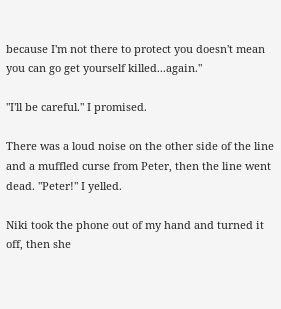because I'm not there to protect you doesn't mean you can go get yourself killed...again."

"I'll be careful." I promised.

There was a loud noise on the other side of the line and a muffled curse from Peter, then the line went dead. "Peter!" I yelled.

Niki took the phone out of my hand and turned it off, then she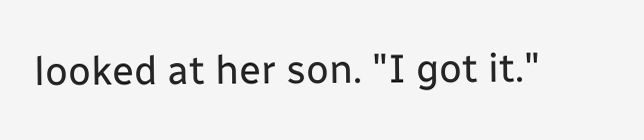looked at her son. "I got it."